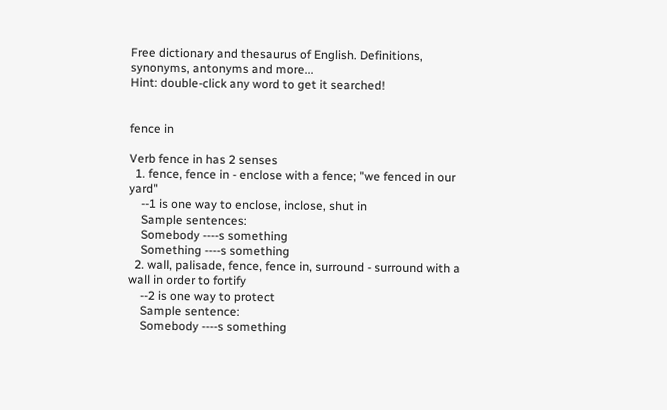Free dictionary and thesaurus of English. Definitions, synonyms, antonyms and more...
Hint: double-click any word to get it searched!


fence in

Verb fence in has 2 senses
  1. fence, fence in - enclose with a fence; "we fenced in our yard"
    --1 is one way to enclose, inclose, shut in
    Sample sentences:
    Somebody ----s something
    Something ----s something
  2. wall, palisade, fence, fence in, surround - surround with a wall in order to fortify
    --2 is one way to protect
    Sample sentence:
    Somebody ----s something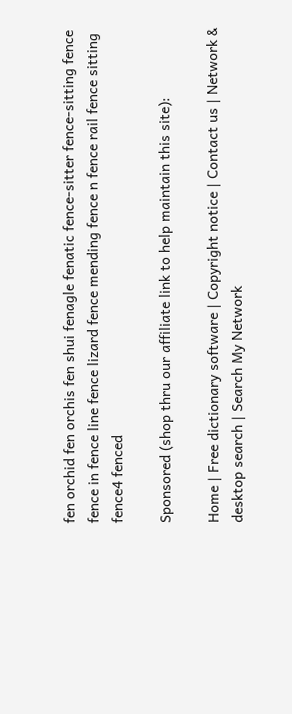fen orchid fen orchis fen shui fenagle fenatic fence-sitter fence-sitting fence fence in fence line fence lizard fence mending fence n fence rail fence sitting fence4 fenced

Sponsored (shop thru our affiliate link to help maintain this site):

Home | Free dictionary software | Copyright notice | Contact us | Network & desktop search | Search My Network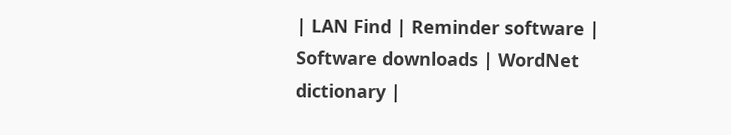| LAN Find | Reminder software | Software downloads | WordNet dictionary |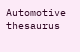Automotive thesaurus